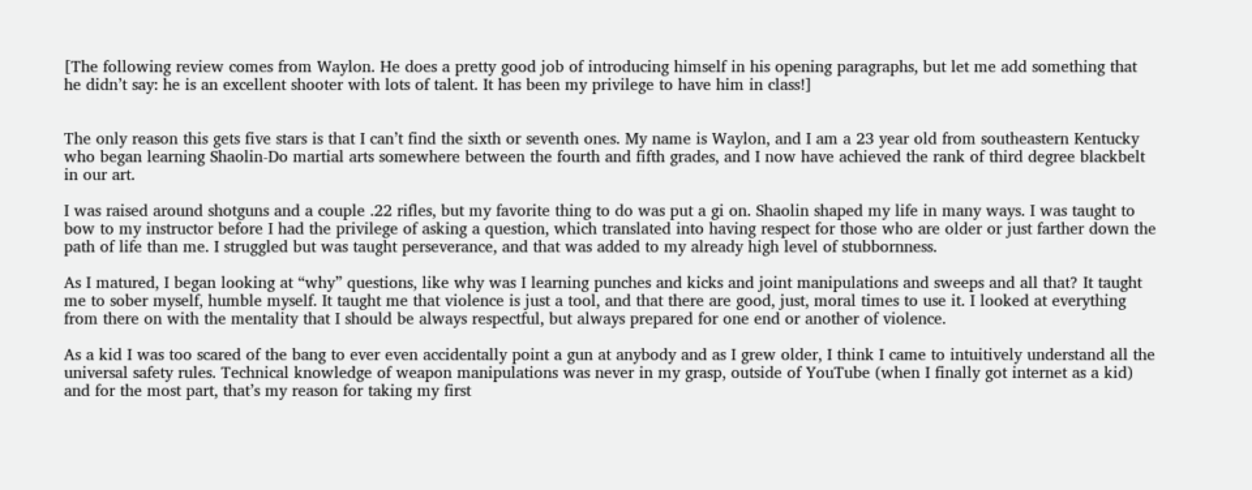[The following review comes from Waylon. He does a pretty good job of introducing himself in his opening paragraphs, but let me add something that he didn’t say: he is an excellent shooter with lots of talent. It has been my privilege to have him in class!]


The only reason this gets five stars is that I can’t find the sixth or seventh ones. My name is Waylon, and I am a 23 year old from southeastern Kentucky who began learning Shaolin-Do martial arts somewhere between the fourth and fifth grades, and I now have achieved the rank of third degree blackbelt in our art.

I was raised around shotguns and a couple .22 rifles, but my favorite thing to do was put a gi on. Shaolin shaped my life in many ways. I was taught to bow to my instructor before I had the privilege of asking a question, which translated into having respect for those who are older or just farther down the path of life than me. I struggled but was taught perseverance, and that was added to my already high level of stubbornness.

As I matured, I began looking at “why” questions, like why was I learning punches and kicks and joint manipulations and sweeps and all that? It taught me to sober myself, humble myself. It taught me that violence is just a tool, and that there are good, just, moral times to use it. I looked at everything from there on with the mentality that I should be always respectful, but always prepared for one end or another of violence.

As a kid I was too scared of the bang to ever even accidentally point a gun at anybody and as I grew older, I think I came to intuitively understand all the universal safety rules. Technical knowledge of weapon manipulations was never in my grasp, outside of YouTube (when I finally got internet as a kid) and for the most part, that’s my reason for taking my first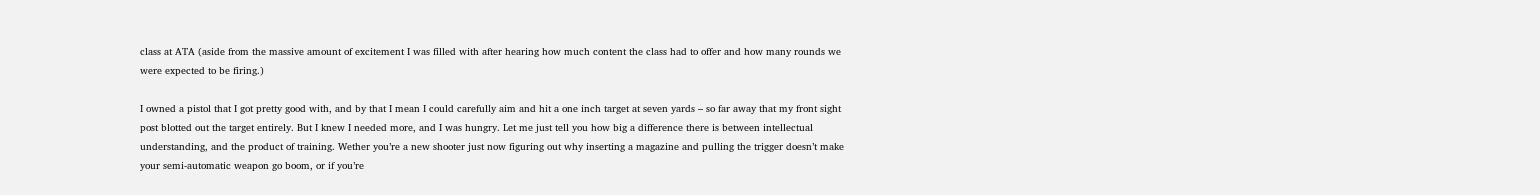class at ATA (aside from the massive amount of excitement I was filled with after hearing how much content the class had to offer and how many rounds we were expected to be firing.)

I owned a pistol that I got pretty good with, and by that I mean I could carefully aim and hit a one inch target at seven yards – so far away that my front sight post blotted out the target entirely. But I knew I needed more, and I was hungry. Let me just tell you how big a difference there is between intellectual understanding, and the product of training. Wether you’re a new shooter just now figuring out why inserting a magazine and pulling the trigger doesn’t make your semi-automatic weapon go boom, or if you’re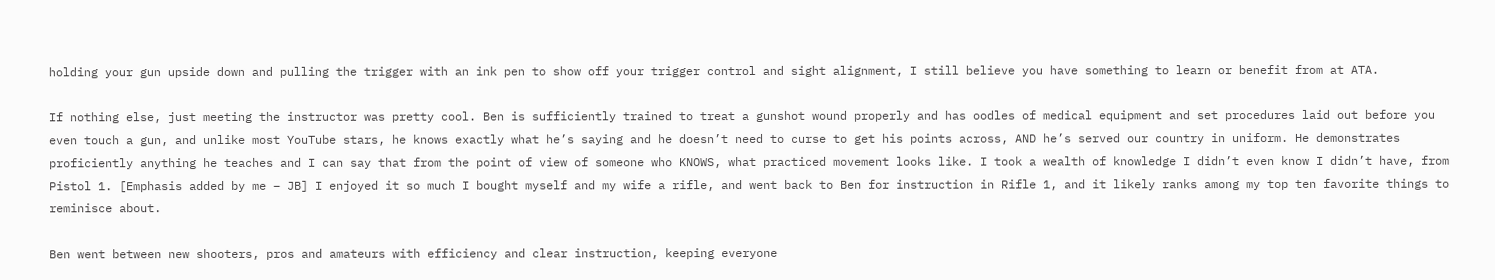holding your gun upside down and pulling the trigger with an ink pen to show off your trigger control and sight alignment, I still believe you have something to learn or benefit from at ATA.

If nothing else, just meeting the instructor was pretty cool. Ben is sufficiently trained to treat a gunshot wound properly and has oodles of medical equipment and set procedures laid out before you even touch a gun, and unlike most YouTube stars, he knows exactly what he’s saying and he doesn’t need to curse to get his points across, AND he’s served our country in uniform. He demonstrates proficiently anything he teaches and I can say that from the point of view of someone who KNOWS, what practiced movement looks like. I took a wealth of knowledge I didn’t even know I didn’t have, from Pistol 1. [Emphasis added by me – JB] I enjoyed it so much I bought myself and my wife a rifle, and went back to Ben for instruction in Rifle 1, and it likely ranks among my top ten favorite things to reminisce about.

Ben went between new shooters, pros and amateurs with efficiency and clear instruction, keeping everyone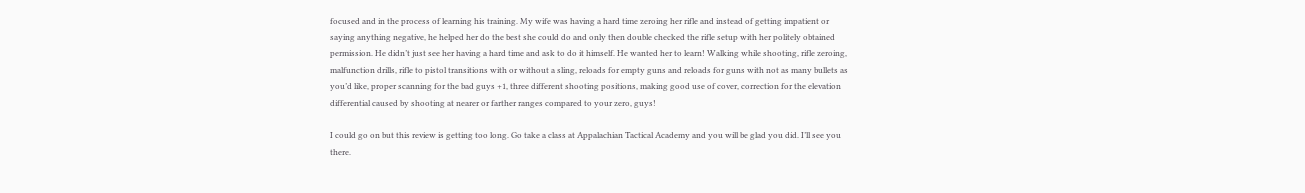focused and in the process of learning his training. My wife was having a hard time zeroing her rifle and instead of getting impatient or saying anything negative, he helped her do the best she could do and only then double checked the rifle setup with her politely obtained permission. He didn’t just see her having a hard time and ask to do it himself. He wanted her to learn! Walking while shooting, rifle zeroing, malfunction drills, rifle to pistol transitions with or without a sling, reloads for empty guns and reloads for guns with not as many bullets as you’d like, proper scanning for the bad guys +1, three different shooting positions, making good use of cover, correction for the elevation differential caused by shooting at nearer or farther ranges compared to your zero, guys!

I could go on but this review is getting too long. Go take a class at Appalachian Tactical Academy and you will be glad you did. I’ll see you there.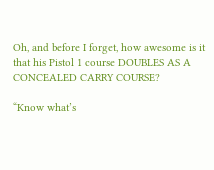Oh, and before I forget, how awesome is it that his Pistol 1 course DOUBLES AS A CONCEALED CARRY COURSE?

“Know what’s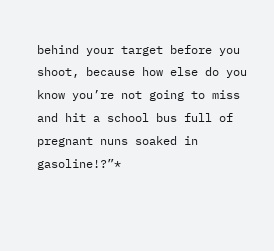behind your target before you shoot, because how else do you know you’re not going to miss and hit a school bus full of pregnant nuns soaked in gasoline!?”*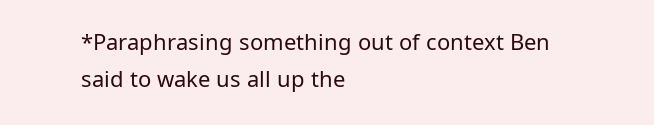*Paraphrasing something out of context Ben said to wake us all up the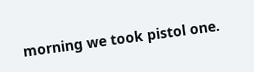morning we took pistol one.